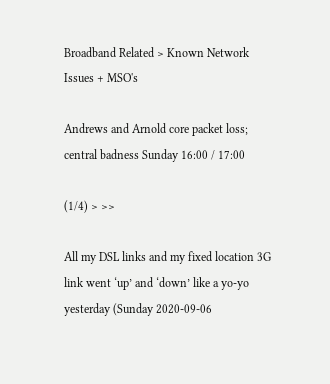Broadband Related > Known Network Issues + MSO's

Andrews and Arnold core packet loss; central badness Sunday 16:00 / 17:00

(1/4) > >>

All my DSL links and my fixed location 3G link went ‘up’ and ‘down’ like a yo-yo yesterday (Sunday 2020-09-06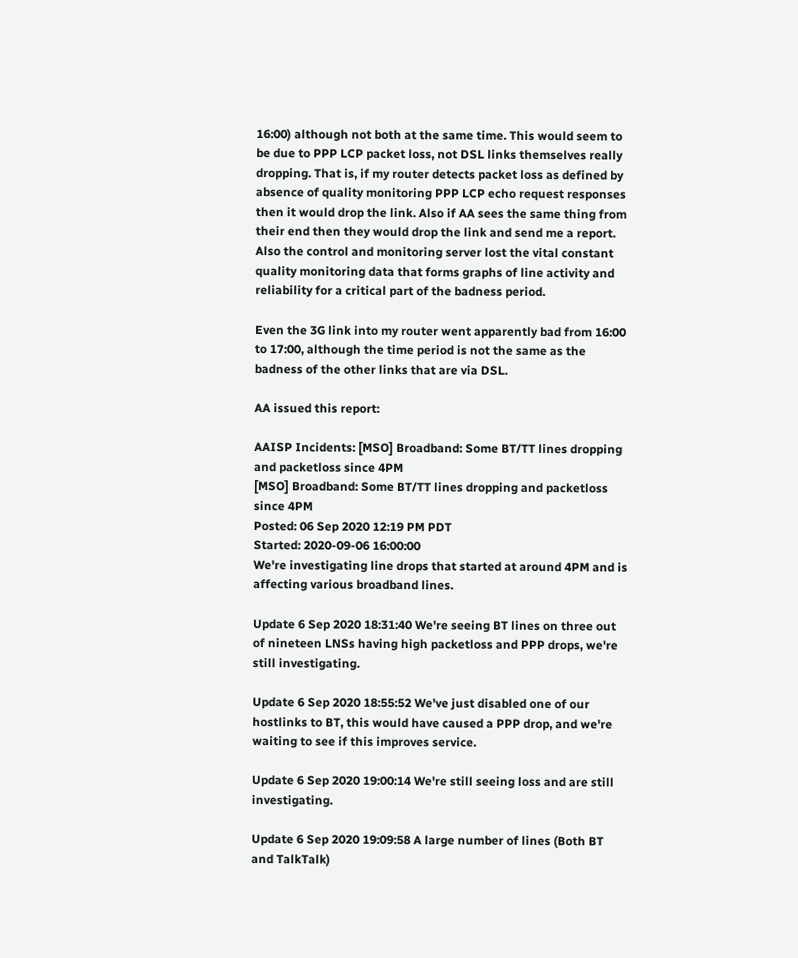16:00) although not both at the same time. This would seem to be due to PPP LCP packet loss, not DSL links themselves really dropping. That is, if my router detects packet loss as defined by absence of quality monitoring PPP LCP echo request responses then it would drop the link. Also if AA sees the same thing from their end then they would drop the link and send me a report. Also the control and monitoring server lost the vital constant quality monitoring data that forms graphs of line activity and reliability for a critical part of the badness period.

Even the 3G link into my router went apparently bad from 16:00 to 17:00, although the time period is not the same as the badness of the other links that are via DSL.

AA issued this report:

AAISP Incidents: [MSO] Broadband: Some BT/TT lines dropping and packetloss since 4PM
[MSO] Broadband: Some BT/TT lines dropping and packetloss since 4PM
Posted: 06 Sep 2020 12:19 PM PDT
Started: 2020-09-06 16:00:00
We're investigating line drops that started at around 4PM and is affecting various broadband lines.

Update 6 Sep 2020 18:31:40 We're seeing BT lines on three out of nineteen LNSs having high packetloss and PPP drops, we're still investigating.

Update 6 Sep 2020 18:55:52 We've just disabled one of our hostlinks to BT, this would have caused a PPP drop, and we're waiting to see if this improves service.

Update 6 Sep 2020 19:00:14 We're still seeing loss and are still investigating.

Update 6 Sep 2020 19:09:58 A large number of lines (Both BT and TalkTalk)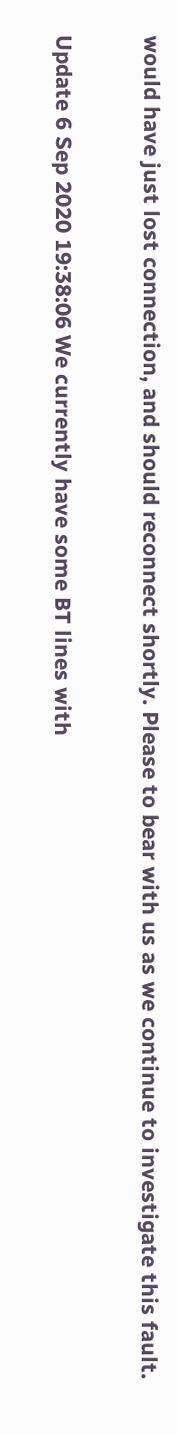would have just lost connection, and should reconnect shortly. Please to bear with us as we continue to investigate this fault.

Update 6 Sep 2020 19:38:06 We currently have some BT lines with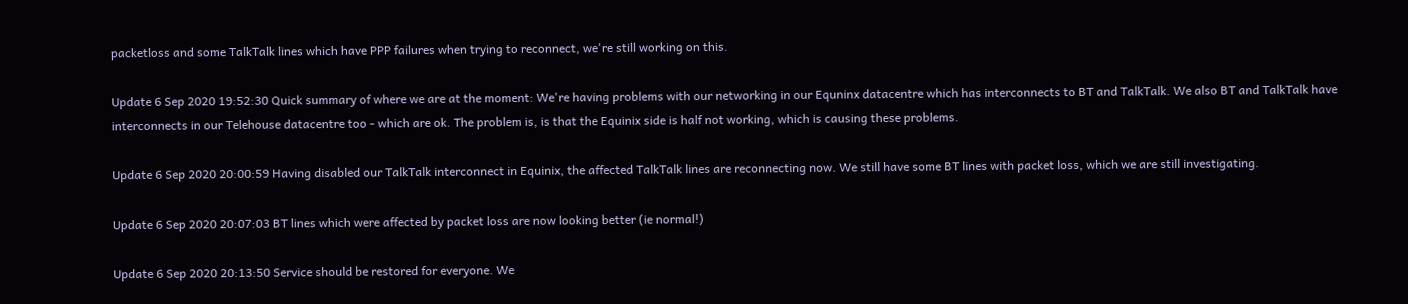packetloss and some TalkTalk lines which have PPP failures when trying to reconnect, we're still working on this.

Update 6 Sep 2020 19:52:30 Quick summary of where we are at the moment: We're having problems with our networking in our Equninx datacentre which has interconnects to BT and TalkTalk. We also BT and TalkTalk have interconnects in our Telehouse datacentre too - which are ok. The problem is, is that the Equinix side is half not working, which is causing these problems.

Update 6 Sep 2020 20:00:59 Having disabled our TalkTalk interconnect in Equinix, the affected TalkTalk lines are reconnecting now. We still have some BT lines with packet loss, which we are still investigating.

Update 6 Sep 2020 20:07:03 BT lines which were affected by packet loss are now looking better (ie normal!)

Update 6 Sep 2020 20:13:50 Service should be restored for everyone. We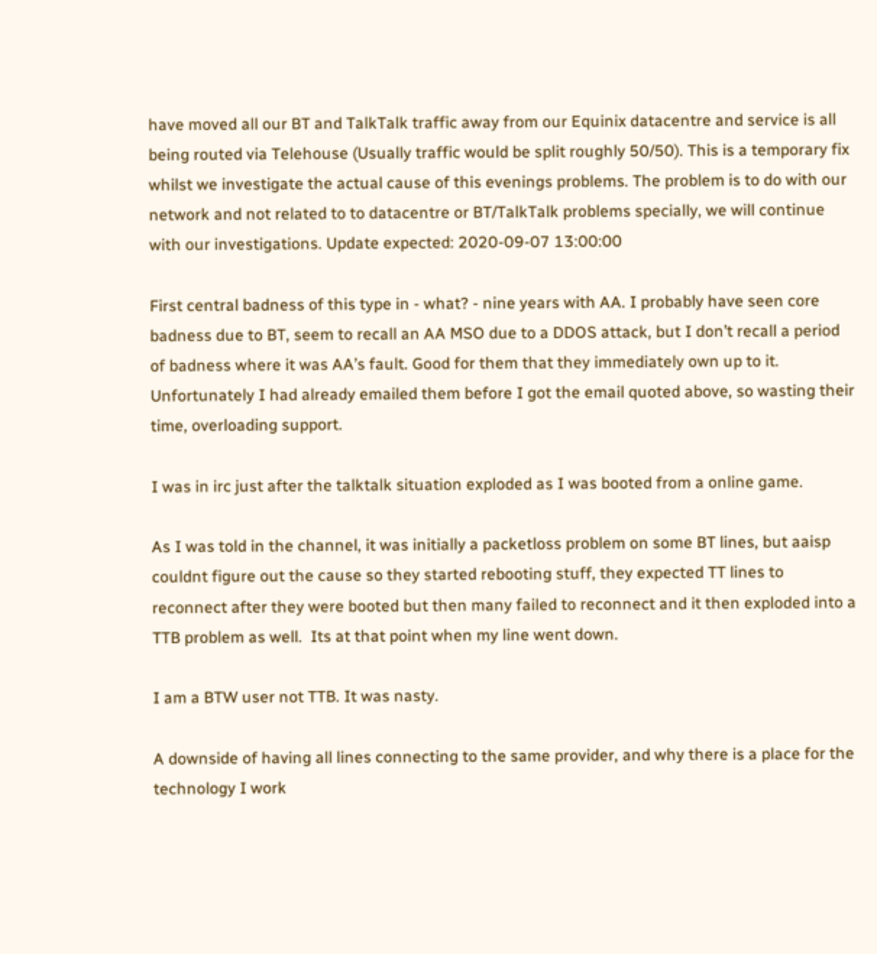have moved all our BT and TalkTalk traffic away from our Equinix datacentre and service is all being routed via Telehouse (Usually traffic would be split roughly 50/50). This is a temporary fix whilst we investigate the actual cause of this evenings problems. The problem is to do with our network and not related to to datacentre or BT/TalkTalk problems specially, we will continue with our investigations. Update expected: 2020-09-07 13:00:00

First central badness of this type in - what? - nine years with AA. I probably have seen core badness due to BT, seem to recall an AA MSO due to a DDOS attack, but I don’t recall a period of badness where it was AA’s fault. Good for them that they immediately own up to it. Unfortunately I had already emailed them before I got the email quoted above, so wasting their time, overloading support.

I was in irc just after the talktalk situation exploded as I was booted from a online game.

As I was told in the channel, it was initially a packetloss problem on some BT lines, but aaisp couldnt figure out the cause so they started rebooting stuff, they expected TT lines to reconnect after they were booted but then many failed to reconnect and it then exploded into a TTB problem as well.  Its at that point when my line went down.

I am a BTW user not TTB. It was nasty.

A downside of having all lines connecting to the same provider, and why there is a place for the technology I work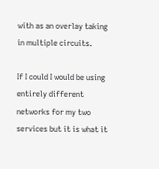with as an overlay taking in multiple circuits.

If I could I would be using entirely different networks for my two services but it is what it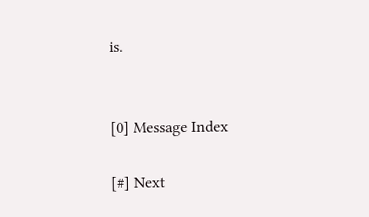is.


[0] Message Index

[#] Next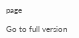page

Go to full version